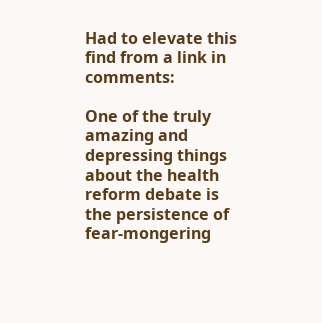Had to elevate this find from a link in comments:

One of the truly amazing and depressing things about the health reform debate is the persistence of fear-mongering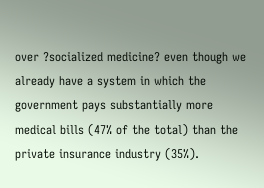over ?socialized medicine? even though we already have a system in which the government pays substantially more medical bills (47% of the total) than the private insurance industry (35%).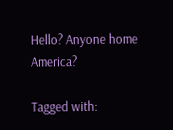Hello? Anyone home America?

Tagged with: